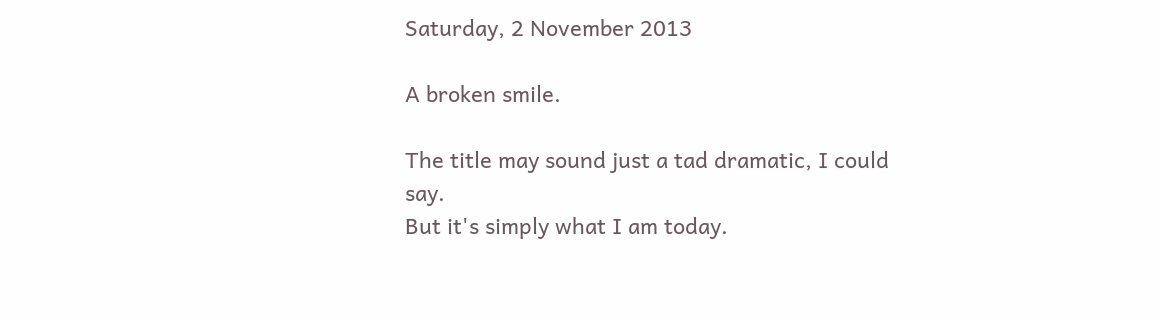Saturday, 2 November 2013

A broken smile.

The title may sound just a tad dramatic, I could say.
But it's simply what I am today.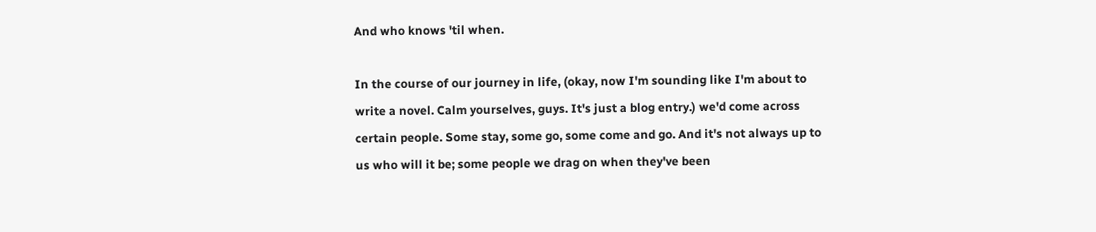And who knows 'til when.

In the course of our journey in life, (okay, now I'm sounding like I'm about to write a novel. Calm yourselves, guys. It's just a blog entry.) we'd come across certain people. Some stay, some go, some come and go. And it's not always up to us who will it be; some people we drag on when they've been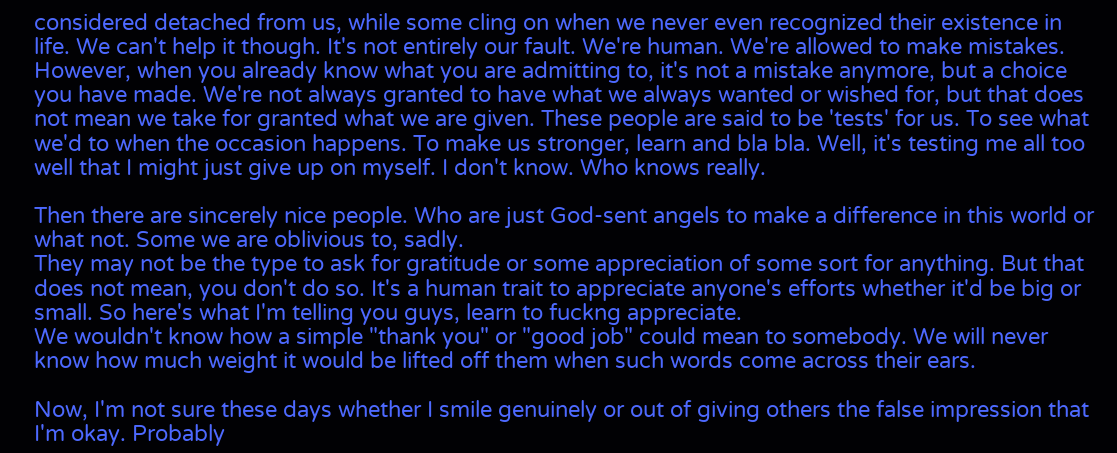considered detached from us, while some cling on when we never even recognized their existence in life. We can't help it though. It's not entirely our fault. We're human. We're allowed to make mistakes. However, when you already know what you are admitting to, it's not a mistake anymore, but a choice you have made. We're not always granted to have what we always wanted or wished for, but that does not mean we take for granted what we are given. These people are said to be 'tests' for us. To see what we'd to when the occasion happens. To make us stronger, learn and bla bla. Well, it's testing me all too well that I might just give up on myself. I don't know. Who knows really.

Then there are sincerely nice people. Who are just God-sent angels to make a difference in this world or what not. Some we are oblivious to, sadly.
They may not be the type to ask for gratitude or some appreciation of some sort for anything. But that does not mean, you don't do so. It's a human trait to appreciate anyone's efforts whether it'd be big or small. So here's what I'm telling you guys, learn to fuckng appreciate.
We wouldn't know how a simple "thank you" or "good job" could mean to somebody. We will never know how much weight it would be lifted off them when such words come across their ears.

Now, I'm not sure these days whether I smile genuinely or out of giving others the false impression that I'm okay. Probably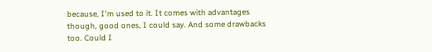because, I'm used to it. It comes with advantages though, good ones, I could say. And some drawbacks too. Could I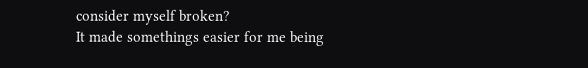consider myself broken?
It made somethings easier for me being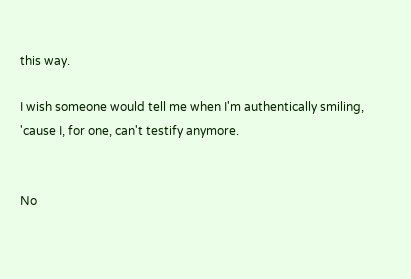this way.

I wish someone would tell me when I'm authentically smiling, 'cause I, for one, can't testify anymore.


No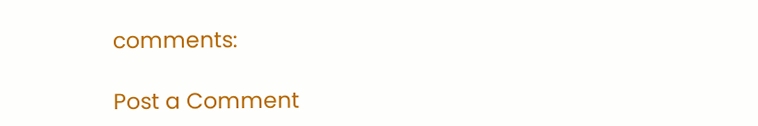comments:

Post a Comment